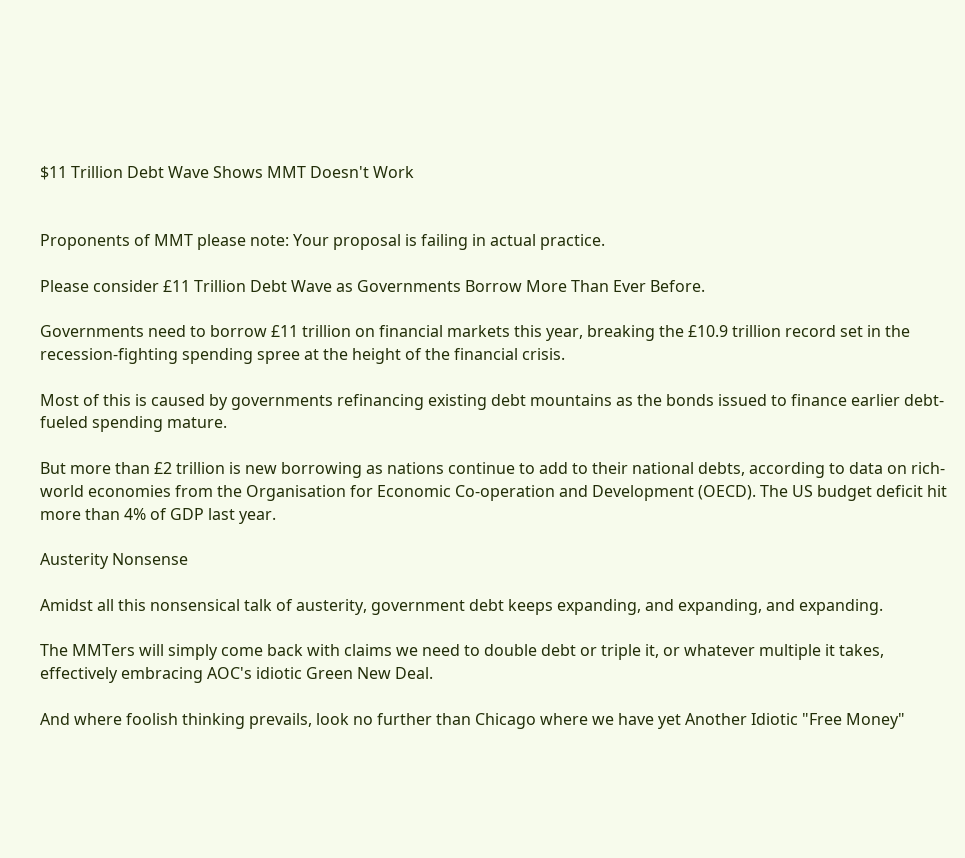$11 Trillion Debt Wave Shows MMT Doesn't Work


Proponents of MMT please note: Your proposal is failing in actual practice.

Please consider £11 Trillion Debt Wave as Governments Borrow More Than Ever Before.

Governments need to borrow £11 trillion on financial markets this year, breaking the £10.9 trillion record set in the recession-fighting spending spree at the height of the financial crisis.

Most of this is caused by governments refinancing existing debt mountains as the bonds issued to finance earlier debt-fueled spending mature.

But more than £2 trillion is new borrowing as nations continue to add to their national debts, according to data on rich-world economies from the Organisation for Economic Co-operation and Development (OECD). The US budget deficit hit more than 4% of GDP last year.

Austerity Nonsense

Amidst all this nonsensical talk of austerity, government debt keeps expanding, and expanding, and expanding.

The MMTers will simply come back with claims we need to double debt or triple it, or whatever multiple it takes, effectively embracing AOC's idiotic Green New Deal.

And where foolish thinking prevails, look no further than Chicago where we have yet Another Idiotic "Free Money"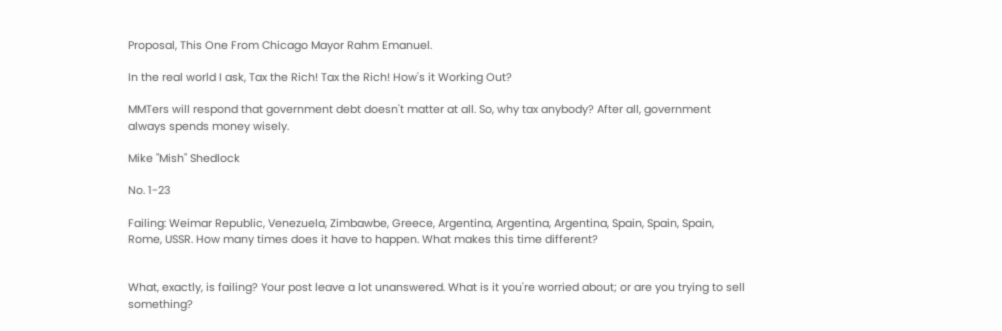Proposal, This One From Chicago Mayor Rahm Emanuel.

In the real world I ask, Tax the Rich! Tax the Rich! How's it Working Out?

MMTers will respond that government debt doesn't matter at all. So, why tax anybody? After all, government always spends money wisely.

Mike "Mish" Shedlock

No. 1-23

Failing: Weimar Republic, Venezuela, Zimbawbe, Greece, Argentina, Argentina, Argentina, Spain, Spain, Spain, Rome, USSR. How many times does it have to happen. What makes this time different?


What, exactly, is failing? Your post leave a lot unanswered. What is it you're worried about; or are you trying to sell something?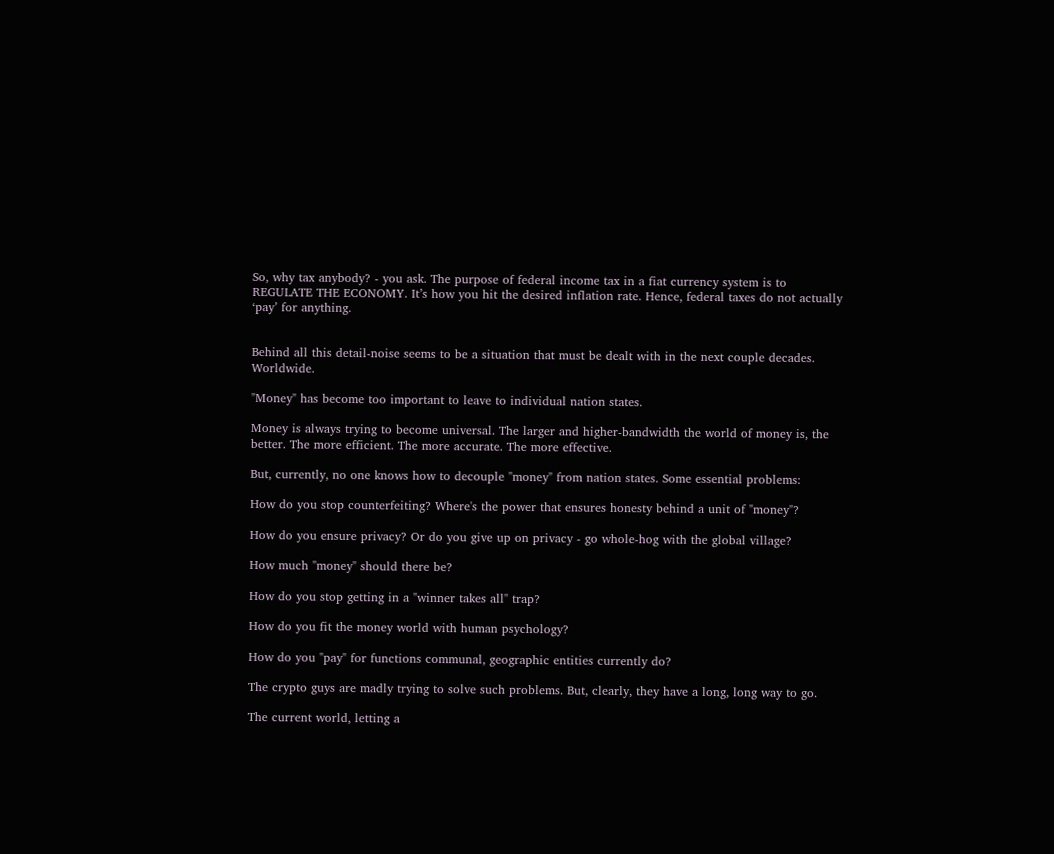So, why tax anybody? - you ask. The purpose of federal income tax in a fiat currency system is to REGULATE THE ECONOMY. It’s how you hit the desired inflation rate. Hence, federal taxes do not actually ‘pay’ for anything.


Behind all this detail-noise seems to be a situation that must be dealt with in the next couple decades. Worldwide.

"Money" has become too important to leave to individual nation states.

Money is always trying to become universal. The larger and higher-bandwidth the world of money is, the better. The more efficient. The more accurate. The more effective.

But, currently, no one knows how to decouple "money" from nation states. Some essential problems:

How do you stop counterfeiting? Where's the power that ensures honesty behind a unit of "money"?

How do you ensure privacy? Or do you give up on privacy - go whole-hog with the global village?

How much "money" should there be?

How do you stop getting in a "winner takes all" trap?

How do you fit the money world with human psychology?

How do you "pay" for functions communal, geographic entities currently do?

The crypto guys are madly trying to solve such problems. But, clearly, they have a long, long way to go.

The current world, letting a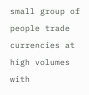small group of people trade currencies at high volumes with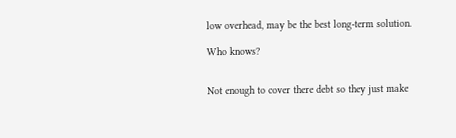low overhead, may be the best long-term solution.

Who knows?


Not enough to cover there debt so they just make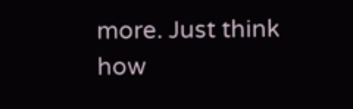more. Just think how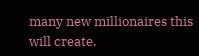many new millionaires this will create.